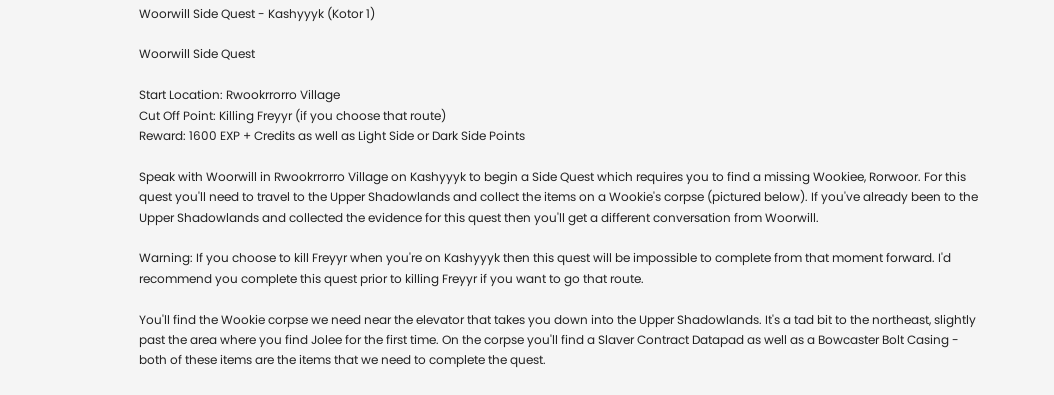Woorwill Side Quest - Kashyyyk (Kotor 1)

Woorwill Side Quest

Start Location: Rwookrrorro Village
Cut Off Point: Killing Freyyr (if you choose that route)
Reward: 1600 EXP + Credits as well as Light Side or Dark Side Points

Speak with Woorwill in Rwookrrorro Village on Kashyyyk to begin a Side Quest which requires you to find a missing Wookiee, Rorwoor. For this quest you'll need to travel to the Upper Shadowlands and collect the items on a Wookie's corpse (pictured below). If you've already been to the Upper Shadowlands and collected the evidence for this quest then you'll get a different conversation from Woorwill.

Warning: If you choose to kill Freyyr when you're on Kashyyyk then this quest will be impossible to complete from that moment forward. I'd recommend you complete this quest prior to killing Freyyr if you want to go that route.

You'll find the Wookie corpse we need near the elevator that takes you down into the Upper Shadowlands. It's a tad bit to the northeast, slightly past the area where you find Jolee for the first time. On the corpse you'll find a Slaver Contract Datapad as well as a Bowcaster Bolt Casing - both of these items are the items that we need to complete the quest.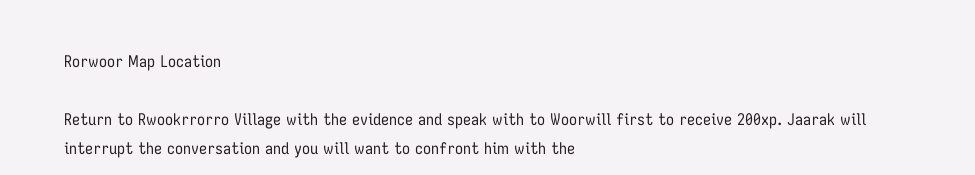Rorwoor Map Location

Return to Rwookrrorro Village with the evidence and speak with to Woorwill first to receive 200xp. Jaarak will interrupt the conversation and you will want to confront him with the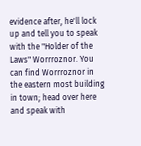evidence after, he'll lock up and tell you to speak with the "Holder of the Laws" Worrroznor. You can find Worrroznor in the eastern most building in town; head over here and speak with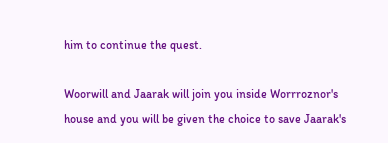him to continue the quest.

Woorwill and Jaarak will join you inside Worrroznor's house and you will be given the choice to save Jaarak's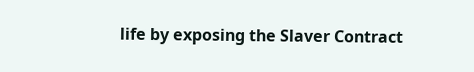life by exposing the Slaver Contract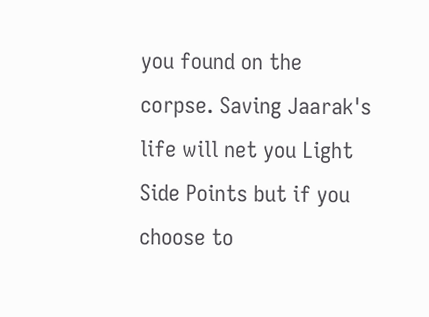you found on the corpse. Saving Jaarak's life will net you Light Side Points but if you choose to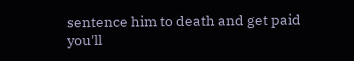sentence him to death and get paid you'll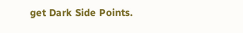get Dark Side Points.